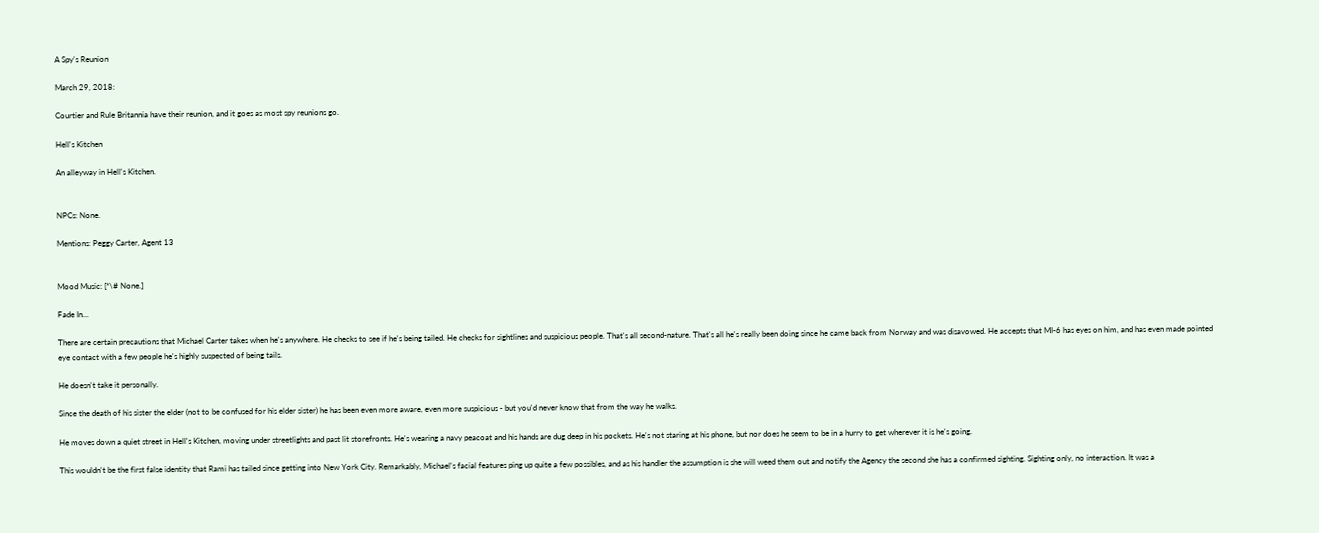A Spy's Reunion

March 29, 2018:

Courtier and Rule Britannia have their reunion, and it goes as most spy reunions go.

Hell's Kitchen

An alleyway in Hell's Kitchen.


NPCs: None.

Mentions: Peggy Carter, Agent 13


Mood Music: [*\# None.]

Fade In…

There are certain precautions that Michael Carter takes when he's anywhere. He checks to see if he's being tailed. He checks for sightlines and suspicious people. That's all second-nature. That's all he's really been doing since he came back from Norway and was disavowed. He accepts that MI-6 has eyes on him, and has even made pointed eye contact with a few people he's highly suspected of being tails.

He doesn't take it personally.

Since the death of his sister the elder (not to be confused for his elder sister) he has been even more aware, even more suspicious - but you'd never know that from the way he walks.

He moves down a quiet street in Hell's Kitchen, moving under streetlights and past lit storefronts. He's wearing a navy peacoat and his hands are dug deep in his pockets. He's not staring at his phone, but nor does he seem to be in a hurry to get wherever it is he's going.

This wouldn't be the first false identity that Rami has tailed since getting into New York City. Remarkably, Michael's facial features ping up quite a few possibles, and as his handler the assumption is she will weed them out and notify the Agency the second she has a confirmed sighting. Sighting only, no interaction. It was a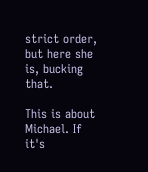strict order, but here she is, bucking that.

This is about Michael. If it's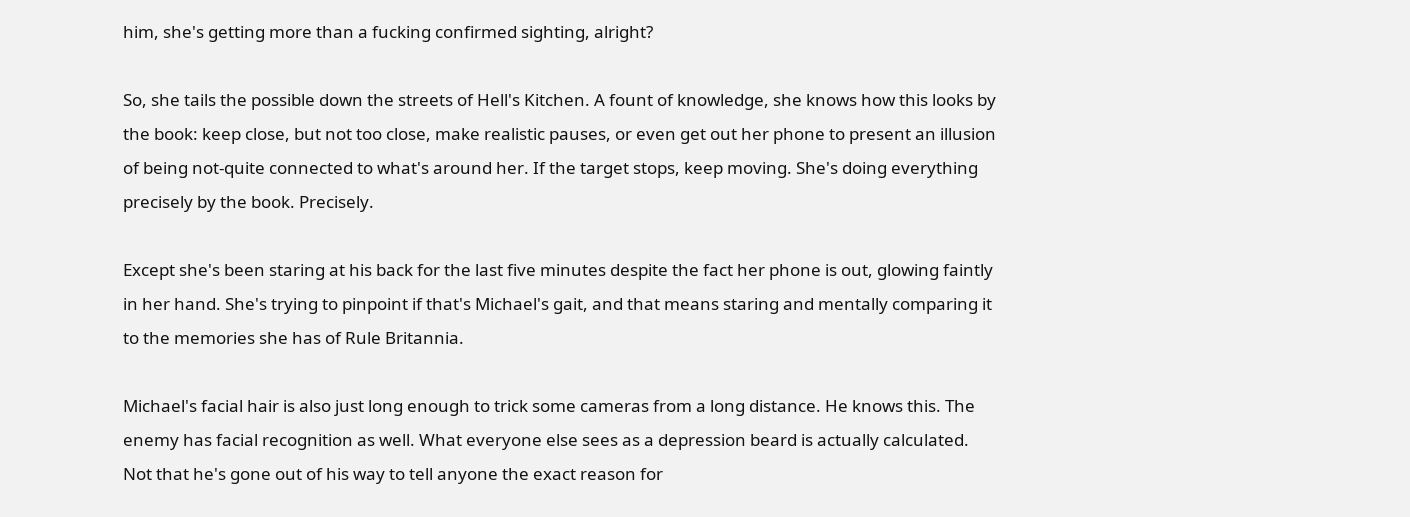him, she's getting more than a fucking confirmed sighting, alright?

So, she tails the possible down the streets of Hell's Kitchen. A fount of knowledge, she knows how this looks by the book: keep close, but not too close, make realistic pauses, or even get out her phone to present an illusion of being not-quite connected to what's around her. If the target stops, keep moving. She's doing everything precisely by the book. Precisely.

Except she's been staring at his back for the last five minutes despite the fact her phone is out, glowing faintly in her hand. She's trying to pinpoint if that's Michael's gait, and that means staring and mentally comparing it to the memories she has of Rule Britannia.

Michael's facial hair is also just long enough to trick some cameras from a long distance. He knows this. The enemy has facial recognition as well. What everyone else sees as a depression beard is actually calculated. Not that he's gone out of his way to tell anyone the exact reason for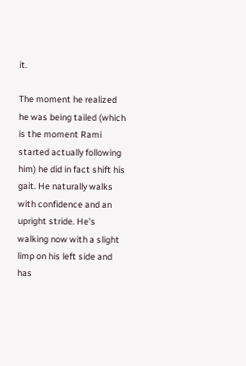it.

The moment he realized he was being tailed (which is the moment Rami started actually following him) he did in fact shift his gait. He naturally walks with confidence and an upright stride. He's walking now with a slight limp on his left side and has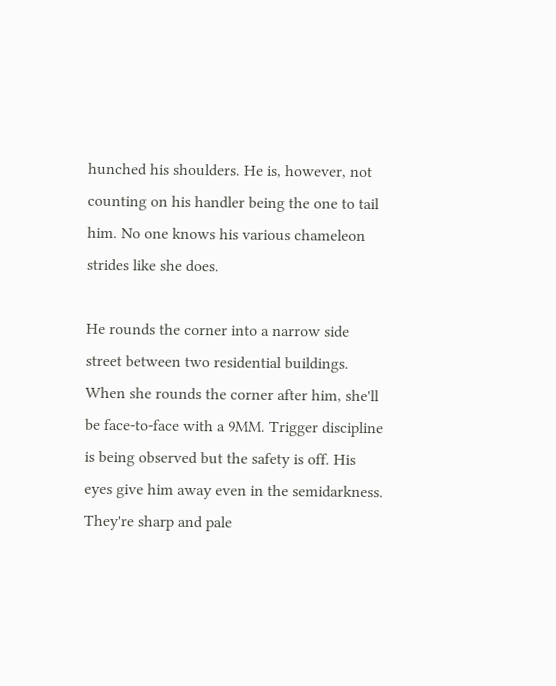hunched his shoulders. He is, however, not counting on his handler being the one to tail him. No one knows his various chameleon strides like she does.

He rounds the corner into a narrow side street between two residential buildings. When she rounds the corner after him, she'll be face-to-face with a 9MM. Trigger discipline is being observed but the safety is off. His eyes give him away even in the semidarkness. They're sharp and pale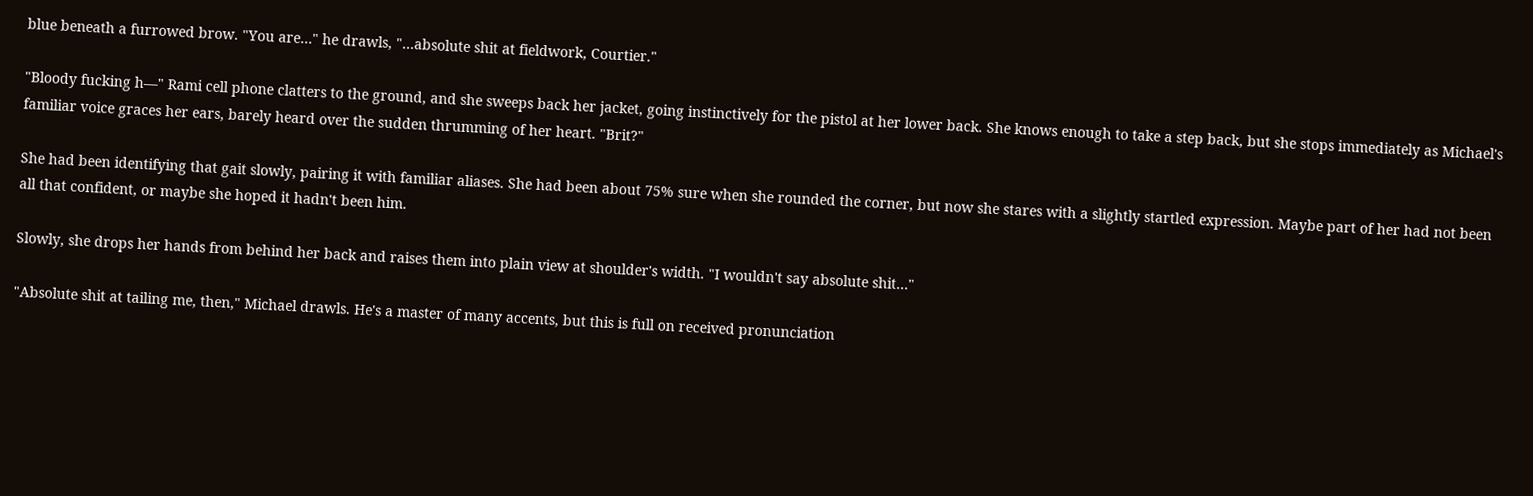blue beneath a furrowed brow. "You are…" he drawls, "…absolute shit at fieldwork, Courtier."

"Bloody fucking h—" Rami cell phone clatters to the ground, and she sweeps back her jacket, going instinctively for the pistol at her lower back. She knows enough to take a step back, but she stops immediately as Michael's familiar voice graces her ears, barely heard over the sudden thrumming of her heart. "Brit?"

She had been identifying that gait slowly, pairing it with familiar aliases. She had been about 75% sure when she rounded the corner, but now she stares with a slightly startled expression. Maybe part of her had not been all that confident, or maybe she hoped it hadn't been him.

Slowly, she drops her hands from behind her back and raises them into plain view at shoulder's width. "I wouldn't say absolute shit…"

"Absolute shit at tailing me, then," Michael drawls. He's a master of many accents, but this is full on received pronunciation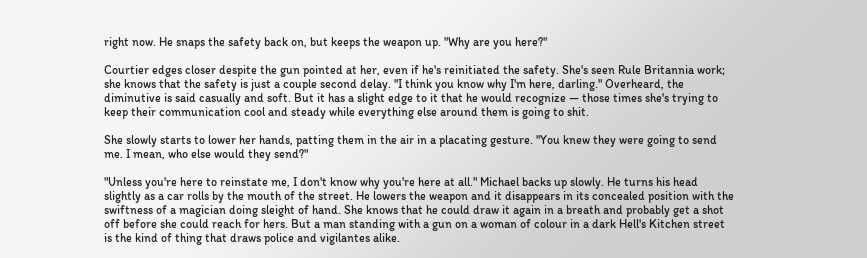right now. He snaps the safety back on, but keeps the weapon up. "Why are you here?"

Courtier edges closer despite the gun pointed at her, even if he's reinitiated the safety. She's seen Rule Britannia work; she knows that the safety is just a couple second delay. "I think you know why I'm here, darling." Overheard, the diminutive is said casually and soft. But it has a slight edge to it that he would recognize — those times she's trying to keep their communication cool and steady while everything else around them is going to shit.

She slowly starts to lower her hands, patting them in the air in a placating gesture. "You knew they were going to send me. I mean, who else would they send?"

"Unless you're here to reinstate me, I don't know why you're here at all." Michael backs up slowly. He turns his head slightly as a car rolls by the mouth of the street. He lowers the weapon and it disappears in its concealed position with the swiftness of a magician doing sleight of hand. She knows that he could draw it again in a breath and probably get a shot off before she could reach for hers. But a man standing with a gun on a woman of colour in a dark Hell's Kitchen street is the kind of thing that draws police and vigilantes alike.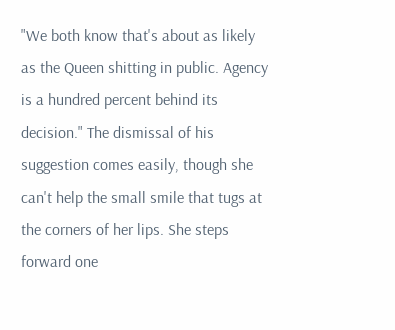"We both know that's about as likely as the Queen shitting in public. Agency is a hundred percent behind its decision." The dismissal of his suggestion comes easily, though she can't help the small smile that tugs at the corners of her lips. She steps forward one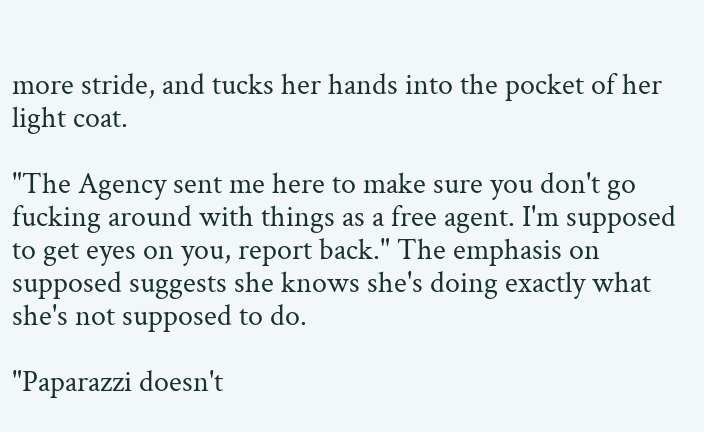more stride, and tucks her hands into the pocket of her light coat.

"The Agency sent me here to make sure you don't go fucking around with things as a free agent. I'm supposed to get eyes on you, report back." The emphasis on supposed suggests she knows she's doing exactly what she's not supposed to do.

"Paparazzi doesn't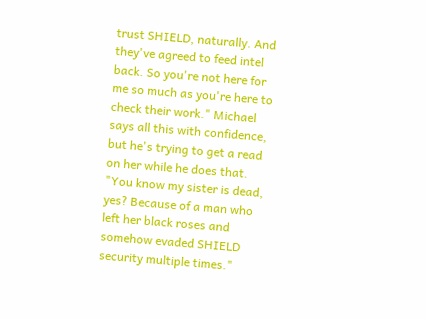trust SHIELD, naturally. And they've agreed to feed intel back. So you're not here for me so much as you're here to check their work." Michael says all this with confidence, but he's trying to get a read on her while he does that. "You know my sister is dead, yes? Because of a man who left her black roses and somehow evaded SHIELD security multiple times."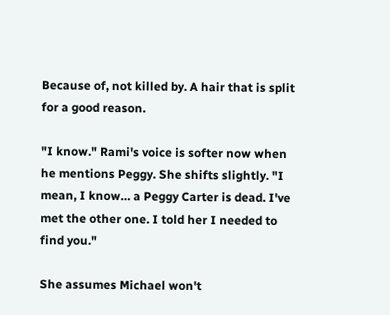Because of, not killed by. A hair that is split for a good reason.

"I know." Rami's voice is softer now when he mentions Peggy. She shifts slightly. "I mean, I know… a Peggy Carter is dead. I've met the other one. I told her I needed to find you."

She assumes Michael won't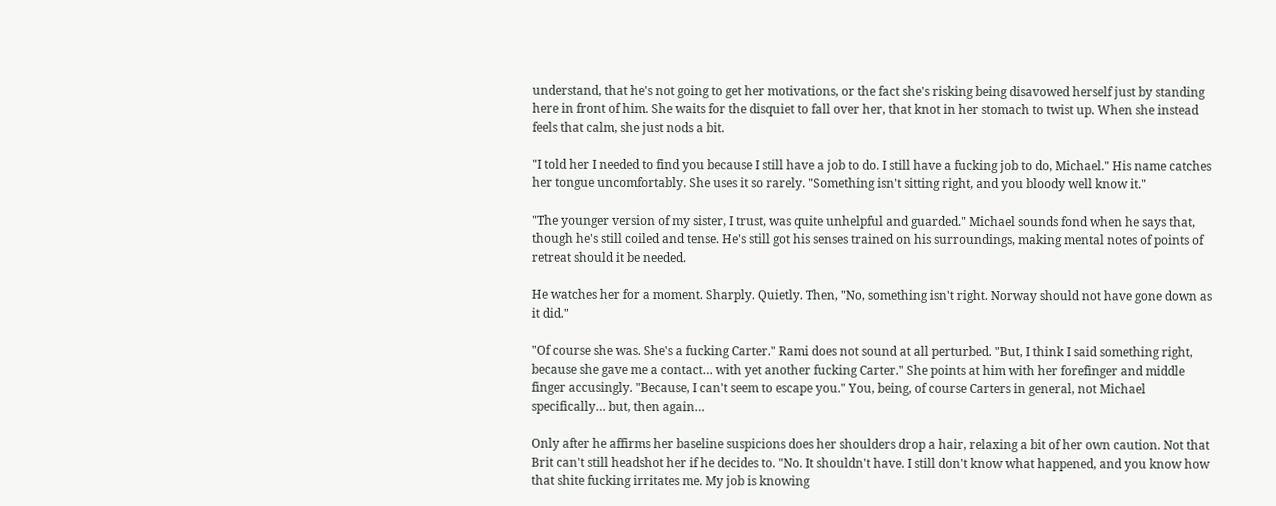understand, that he's not going to get her motivations, or the fact she's risking being disavowed herself just by standing here in front of him. She waits for the disquiet to fall over her, that knot in her stomach to twist up. When she instead feels that calm, she just nods a bit.

"I told her I needed to find you because I still have a job to do. I still have a fucking job to do, Michael." His name catches her tongue uncomfortably. She uses it so rarely. "Something isn't sitting right, and you bloody well know it."

"The younger version of my sister, I trust, was quite unhelpful and guarded." Michael sounds fond when he says that, though he's still coiled and tense. He's still got his senses trained on his surroundings, making mental notes of points of retreat should it be needed.

He watches her for a moment. Sharply. Quietly. Then, "No, something isn't right. Norway should not have gone down as it did."

"Of course she was. She's a fucking Carter." Rami does not sound at all perturbed. "But, I think I said something right, because she gave me a contact… with yet another fucking Carter." She points at him with her forefinger and middle finger accusingly. "Because, I can't seem to escape you." You, being, of course Carters in general, not Michael specifically… but, then again…

Only after he affirms her baseline suspicions does her shoulders drop a hair, relaxing a bit of her own caution. Not that Brit can't still headshot her if he decides to. "No. It shouldn't have. I still don't know what happened, and you know how that shite fucking irritates me. My job is knowing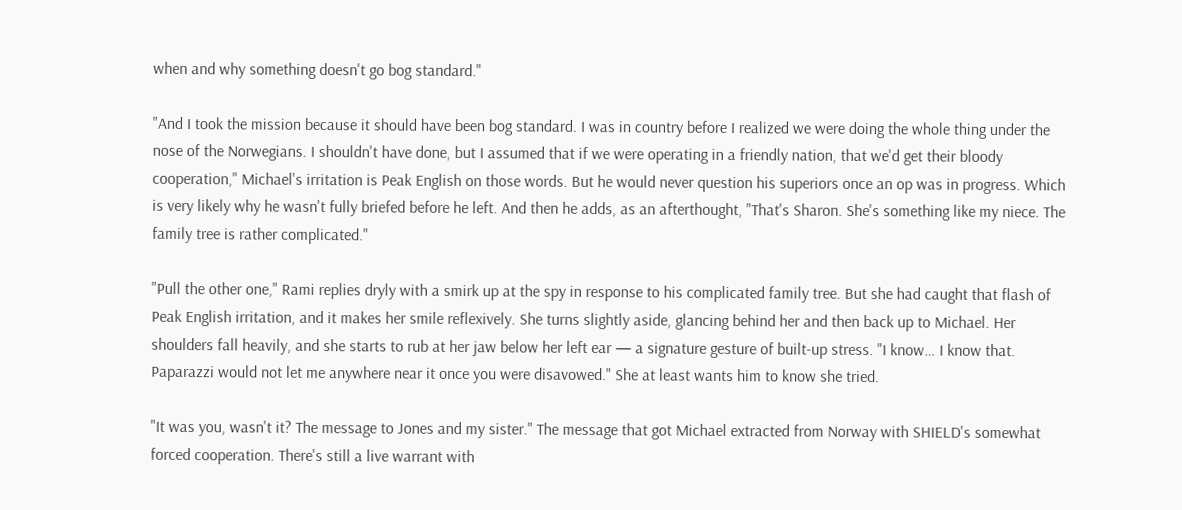when and why something doesn't go bog standard."

"And I took the mission because it should have been bog standard. I was in country before I realized we were doing the whole thing under the nose of the Norwegians. I shouldn't have done, but I assumed that if we were operating in a friendly nation, that we'd get their bloody cooperation," Michael's irritation is Peak English on those words. But he would never question his superiors once an op was in progress. Which is very likely why he wasn't fully briefed before he left. And then he adds, as an afterthought, "That's Sharon. She's something like my niece. The family tree is rather complicated."

"Pull the other one," Rami replies dryly with a smirk up at the spy in response to his complicated family tree. But she had caught that flash of Peak English irritation, and it makes her smile reflexively. She turns slightly aside, glancing behind her and then back up to Michael. Her shoulders fall heavily, and she starts to rub at her jaw below her left ear — a signature gesture of built-up stress. "I know… I know that. Paparazzi would not let me anywhere near it once you were disavowed." She at least wants him to know she tried.

"It was you, wasn't it? The message to Jones and my sister." The message that got Michael extracted from Norway with SHIELD's somewhat forced cooperation. There's still a live warrant with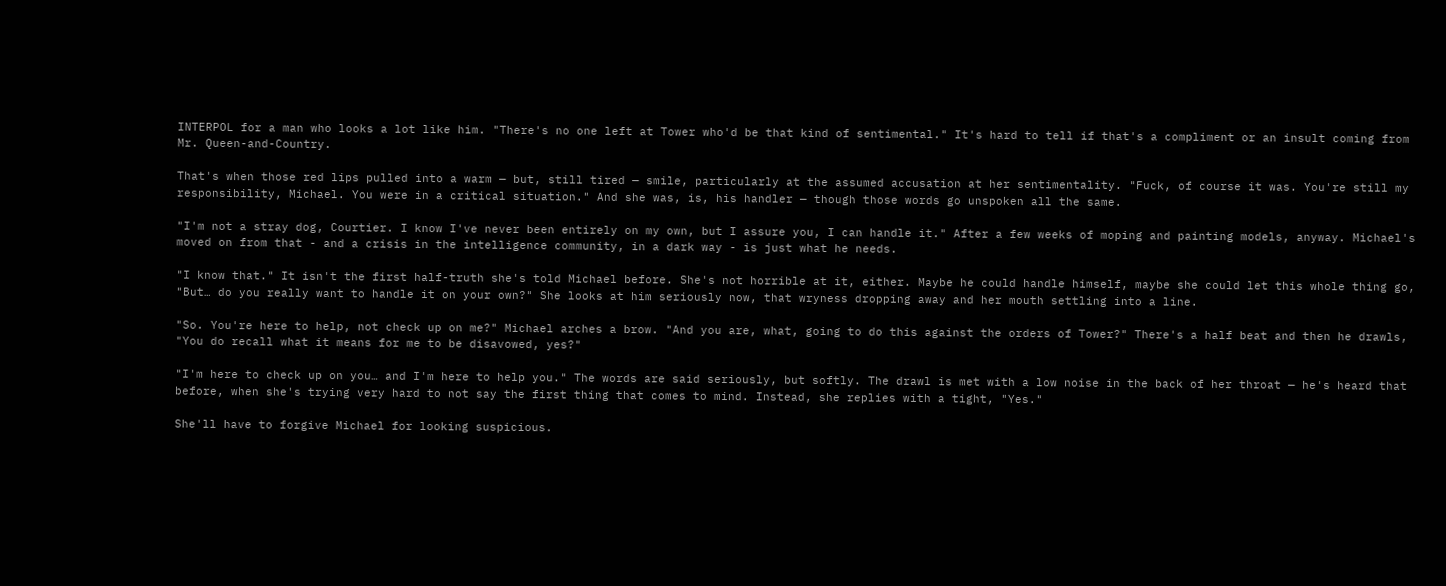INTERPOL for a man who looks a lot like him. "There's no one left at Tower who'd be that kind of sentimental." It's hard to tell if that's a compliment or an insult coming from Mr. Queen-and-Country.

That's when those red lips pulled into a warm — but, still tired — smile, particularly at the assumed accusation at her sentimentality. "Fuck, of course it was. You're still my responsibility, Michael. You were in a critical situation." And she was, is, his handler — though those words go unspoken all the same.

"I'm not a stray dog, Courtier. I know I've never been entirely on my own, but I assure you, I can handle it." After a few weeks of moping and painting models, anyway. Michael's moved on from that - and a crisis in the intelligence community, in a dark way - is just what he needs.

"I know that." It isn't the first half-truth she's told Michael before. She's not horrible at it, either. Maybe he could handle himself, maybe she could let this whole thing go, "But… do you really want to handle it on your own?" She looks at him seriously now, that wryness dropping away and her mouth settling into a line.

"So. You're here to help, not check up on me?" Michael arches a brow. "And you are, what, going to do this against the orders of Tower?" There's a half beat and then he drawls, "You do recall what it means for me to be disavowed, yes?"

"I'm here to check up on you… and I'm here to help you." The words are said seriously, but softly. The drawl is met with a low noise in the back of her throat — he's heard that before, when she's trying very hard to not say the first thing that comes to mind. Instead, she replies with a tight, "Yes."

She'll have to forgive Michael for looking suspicious.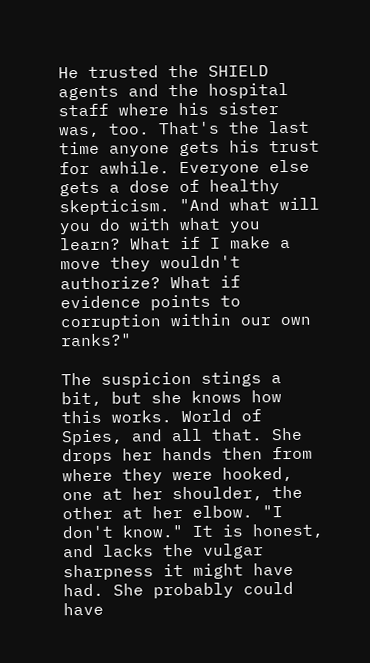He trusted the SHIELD agents and the hospital staff where his sister was, too. That's the last time anyone gets his trust for awhile. Everyone else gets a dose of healthy skepticism. "And what will you do with what you learn? What if I make a move they wouldn't authorize? What if evidence points to corruption within our own ranks?"

The suspicion stings a bit, but she knows how this works. World of Spies, and all that. She drops her hands then from where they were hooked, one at her shoulder, the other at her elbow. "I don't know." It is honest, and lacks the vulgar sharpness it might have had. She probably could have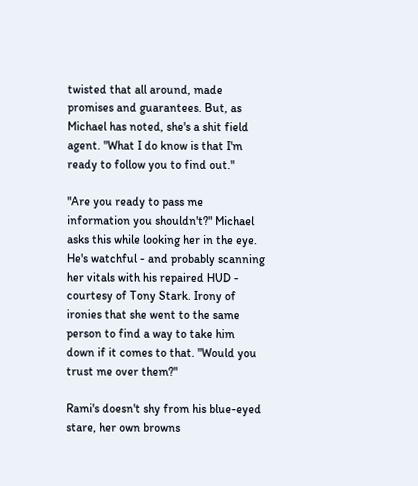twisted that all around, made promises and guarantees. But, as Michael has noted, she's a shit field agent. "What I do know is that I'm ready to follow you to find out."

"Are you ready to pass me information you shouldn't?" Michael asks this while looking her in the eye. He's watchful - and probably scanning her vitals with his repaired HUD - courtesy of Tony Stark. Irony of ironies that she went to the same person to find a way to take him down if it comes to that. "Would you trust me over them?"

Rami's doesn't shy from his blue-eyed stare, her own browns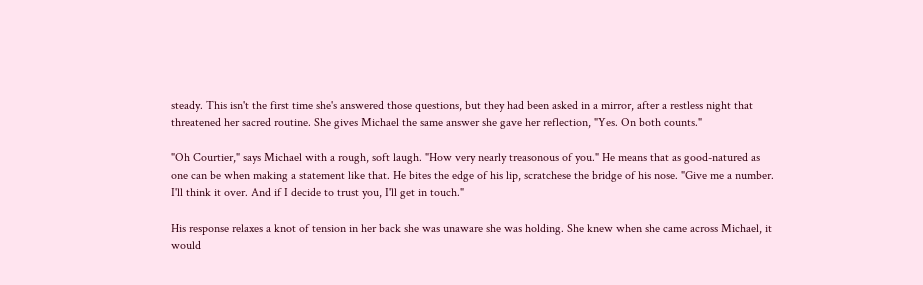steady. This isn't the first time she's answered those questions, but they had been asked in a mirror, after a restless night that threatened her sacred routine. She gives Michael the same answer she gave her reflection, "Yes. On both counts."

"Oh Courtier," says Michael with a rough, soft laugh. "How very nearly treasonous of you." He means that as good-natured as one can be when making a statement like that. He bites the edge of his lip, scratchese the bridge of his nose. "Give me a number. I'll think it over. And if I decide to trust you, I'll get in touch."

His response relaxes a knot of tension in her back she was unaware she was holding. She knew when she came across Michael, it would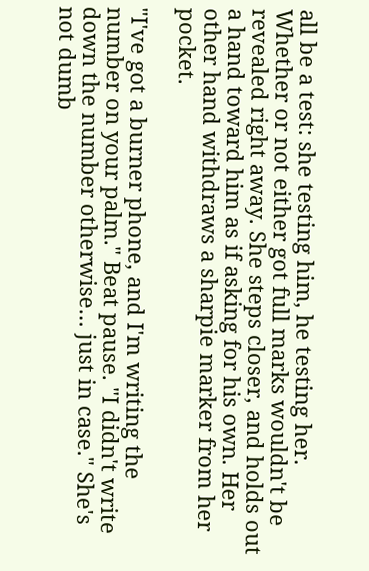all be a test: she testing him, he testing her. Whether or not either got full marks wouldn't be revealed right away. She steps closer, and holds out a hand toward him as if asking for his own. Her other hand withdraws a sharpie marker from her pocket.

"I've got a burner phone, and I'm writing the number on your palm." Beat pause. "I didn't write down the number otherwise… just in case." She's not dumb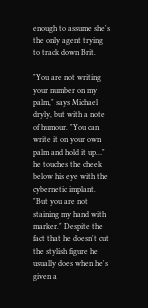enough to assume she's the only agent trying to track down Brit.

"You are not writing your number on my palm," says Michael dryly, but with a note of humour. "You can write it on your own palm and hold it up…" he touches the cheek below his eye with the cybernetic implant. "But you are not staining my hand with marker." Despite the fact that he doesn't cut the stylish figure he usually does when he's given a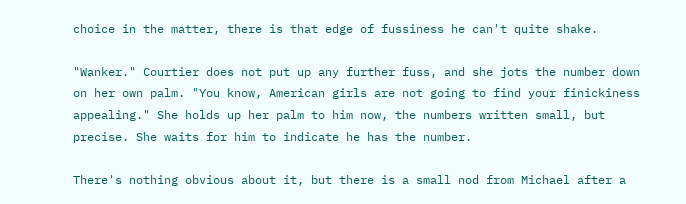choice in the matter, there is that edge of fussiness he can't quite shake.

"Wanker." Courtier does not put up any further fuss, and she jots the number down on her own palm. "You know, American girls are not going to find your finickiness appealing." She holds up her palm to him now, the numbers written small, but precise. She waits for him to indicate he has the number.

There's nothing obvious about it, but there is a small nod from Michael after a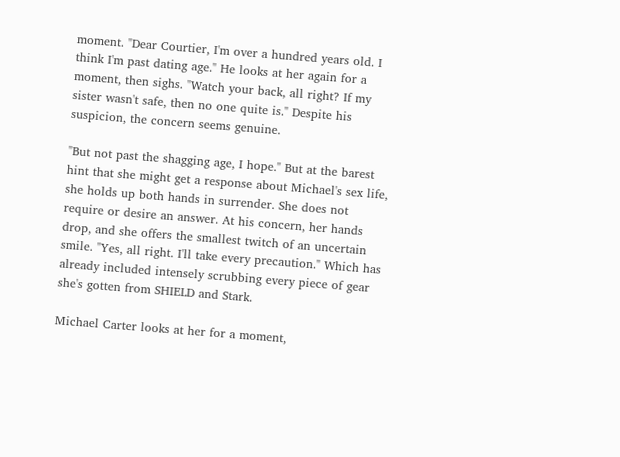moment. "Dear Courtier, I'm over a hundred years old. I think I'm past dating age." He looks at her again for a moment, then sighs. "Watch your back, all right? If my sister wasn't safe, then no one quite is." Despite his suspicion, the concern seems genuine.

"But not past the shagging age, I hope." But at the barest hint that she might get a response about Michael's sex life, she holds up both hands in surrender. She does not require or desire an answer. At his concern, her hands drop, and she offers the smallest twitch of an uncertain smile. "Yes, all right. I'll take every precaution." Which has already included intensely scrubbing every piece of gear she's gotten from SHIELD and Stark.

Michael Carter looks at her for a moment,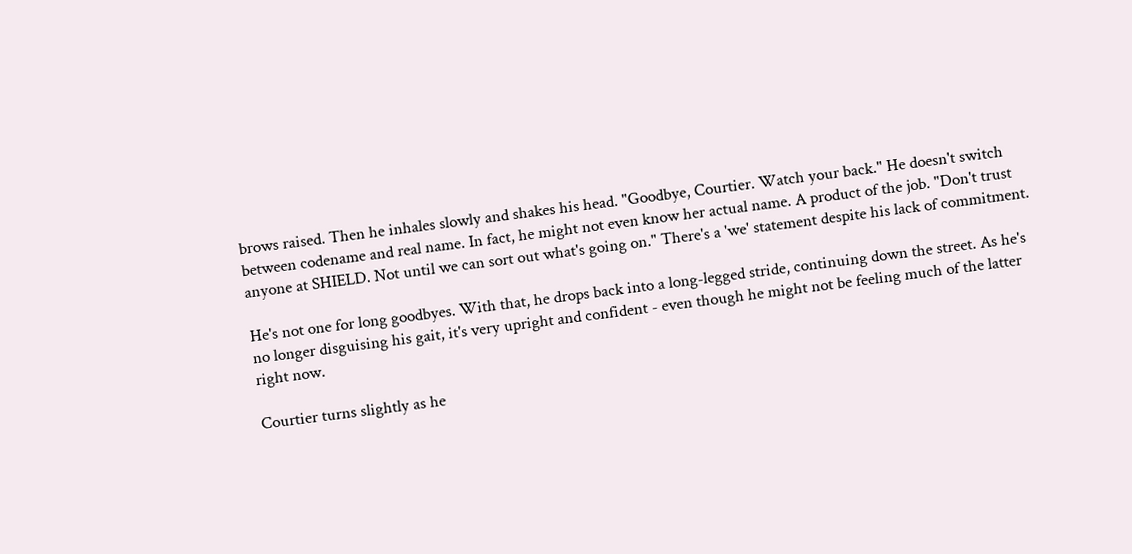brows raised. Then he inhales slowly and shakes his head. "Goodbye, Courtier. Watch your back." He doesn't switch between codename and real name. In fact, he might not even know her actual name. A product of the job. "Don't trust anyone at SHIELD. Not until we can sort out what's going on." There's a 'we' statement despite his lack of commitment.

He's not one for long goodbyes. With that, he drops back into a long-legged stride, continuing down the street. As he's no longer disguising his gait, it's very upright and confident - even though he might not be feeling much of the latter right now.

Courtier turns slightly as he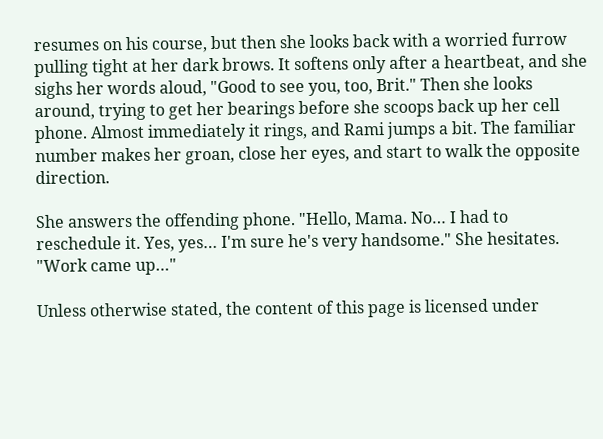resumes on his course, but then she looks back with a worried furrow pulling tight at her dark brows. It softens only after a heartbeat, and she sighs her words aloud, "Good to see you, too, Brit." Then she looks around, trying to get her bearings before she scoops back up her cell phone. Almost immediately it rings, and Rami jumps a bit. The familiar number makes her groan, close her eyes, and start to walk the opposite direction.

She answers the offending phone. "Hello, Mama. No… I had to reschedule it. Yes, yes… I'm sure he's very handsome." She hesitates. "Work came up…"

Unless otherwise stated, the content of this page is licensed under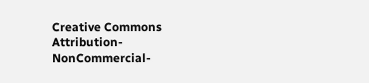Creative Commons Attribution-NonCommercial-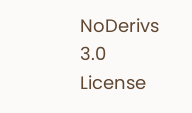NoDerivs 3.0 License